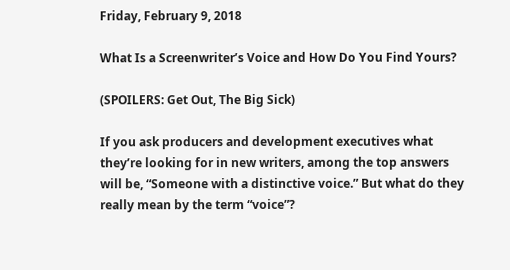Friday, February 9, 2018

What Is a Screenwriter’s Voice and How Do You Find Yours?

(SPOILERS: Get Out, The Big Sick)

If you ask producers and development executives what they’re looking for in new writers, among the top answers will be, “Someone with a distinctive voice.” But what do they really mean by the term “voice”?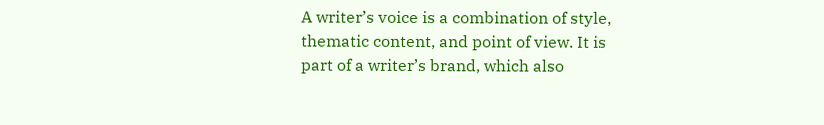A writer’s voice is a combination of style, thematic content, and point of view. It is part of a writer’s brand, which also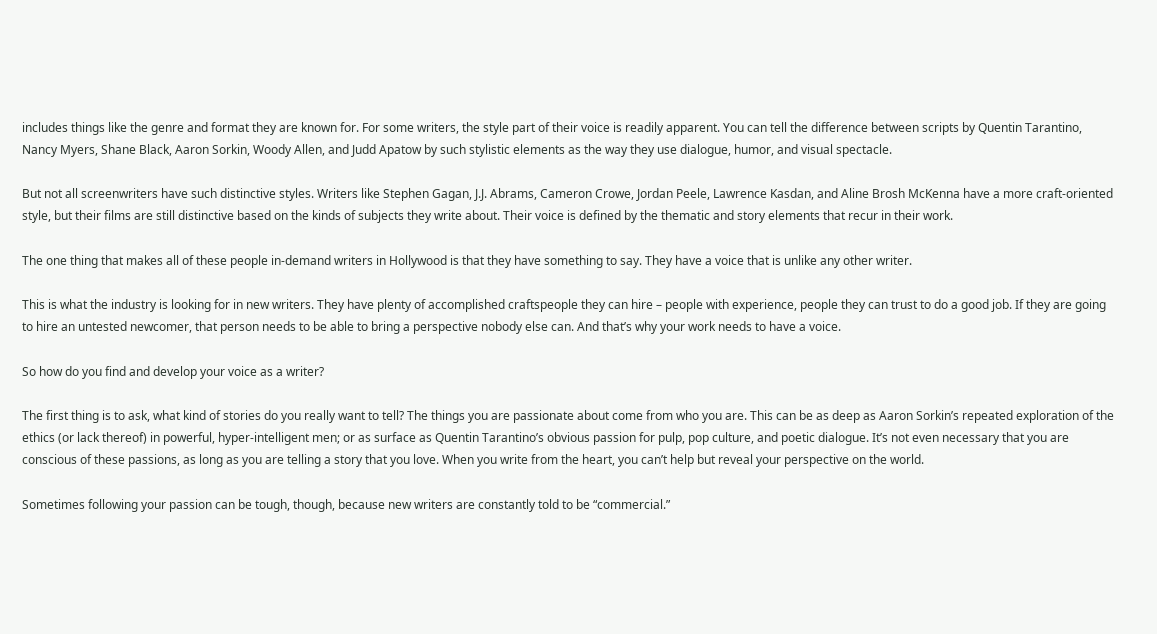includes things like the genre and format they are known for. For some writers, the style part of their voice is readily apparent. You can tell the difference between scripts by Quentin Tarantino, Nancy Myers, Shane Black, Aaron Sorkin, Woody Allen, and Judd Apatow by such stylistic elements as the way they use dialogue, humor, and visual spectacle.

But not all screenwriters have such distinctive styles. Writers like Stephen Gagan, J.J. Abrams, Cameron Crowe, Jordan Peele, Lawrence Kasdan, and Aline Brosh McKenna have a more craft-oriented style, but their films are still distinctive based on the kinds of subjects they write about. Their voice is defined by the thematic and story elements that recur in their work.

The one thing that makes all of these people in-demand writers in Hollywood is that they have something to say. They have a voice that is unlike any other writer.

This is what the industry is looking for in new writers. They have plenty of accomplished craftspeople they can hire – people with experience, people they can trust to do a good job. If they are going to hire an untested newcomer, that person needs to be able to bring a perspective nobody else can. And that’s why your work needs to have a voice.

So how do you find and develop your voice as a writer?

The first thing is to ask, what kind of stories do you really want to tell? The things you are passionate about come from who you are. This can be as deep as Aaron Sorkin’s repeated exploration of the ethics (or lack thereof) in powerful, hyper-intelligent men; or as surface as Quentin Tarantino’s obvious passion for pulp, pop culture, and poetic dialogue. It’s not even necessary that you are conscious of these passions, as long as you are telling a story that you love. When you write from the heart, you can’t help but reveal your perspective on the world.

Sometimes following your passion can be tough, though, because new writers are constantly told to be “commercial.”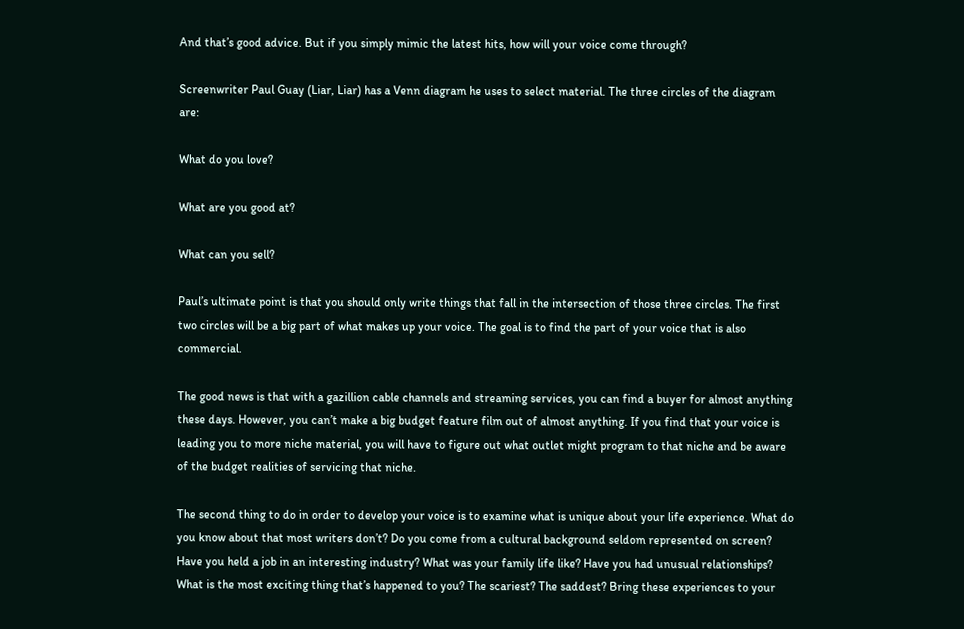And that’s good advice. But if you simply mimic the latest hits, how will your voice come through?

Screenwriter Paul Guay (Liar, Liar) has a Venn diagram he uses to select material. The three circles of the diagram are:

What do you love?

What are you good at?

What can you sell?

Paul’s ultimate point is that you should only write things that fall in the intersection of those three circles. The first two circles will be a big part of what makes up your voice. The goal is to find the part of your voice that is also commercial.

The good news is that with a gazillion cable channels and streaming services, you can find a buyer for almost anything these days. However, you can’t make a big budget feature film out of almost anything. If you find that your voice is leading you to more niche material, you will have to figure out what outlet might program to that niche and be aware of the budget realities of servicing that niche.

The second thing to do in order to develop your voice is to examine what is unique about your life experience. What do you know about that most writers don’t? Do you come from a cultural background seldom represented on screen? Have you held a job in an interesting industry? What was your family life like? Have you had unusual relationships? What is the most exciting thing that’s happened to you? The scariest? The saddest? Bring these experiences to your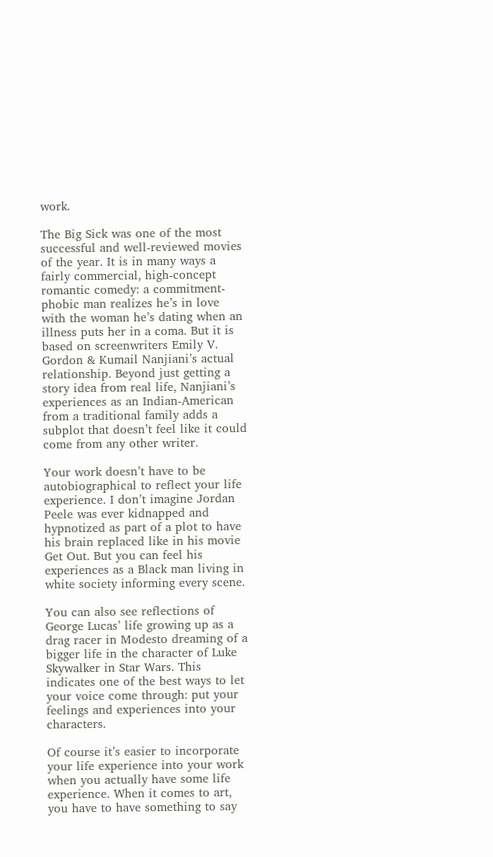work.

The Big Sick was one of the most successful and well-reviewed movies of the year. It is in many ways a fairly commercial, high-concept romantic comedy: a commitment-phobic man realizes he’s in love with the woman he’s dating when an illness puts her in a coma. But it is based on screenwriters Emily V. Gordon & Kumail Nanjiani’s actual relationship. Beyond just getting a story idea from real life, Nanjiani’s experiences as an Indian-American from a traditional family adds a subplot that doesn’t feel like it could come from any other writer.

Your work doesn’t have to be autobiographical to reflect your life experience. I don’t imagine Jordan Peele was ever kidnapped and hypnotized as part of a plot to have his brain replaced like in his movie Get Out. But you can feel his experiences as a Black man living in white society informing every scene.

You can also see reflections of George Lucas’ life growing up as a drag racer in Modesto dreaming of a bigger life in the character of Luke Skywalker in Star Wars. This indicates one of the best ways to let your voice come through: put your feelings and experiences into your characters.

Of course it’s easier to incorporate your life experience into your work when you actually have some life experience. When it comes to art, you have to have something to say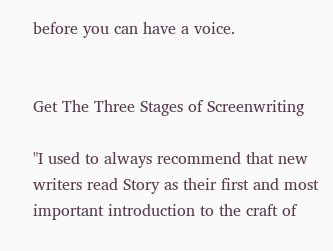before you can have a voice.


Get The Three Stages of Screenwriting

"I used to always recommend that new writers read Story as their first and most important introduction to the craft of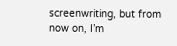screenwriting, but from now on, I’m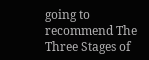going to recommend The Three Stages of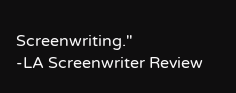Screenwriting."
-LA Screenwriter Review